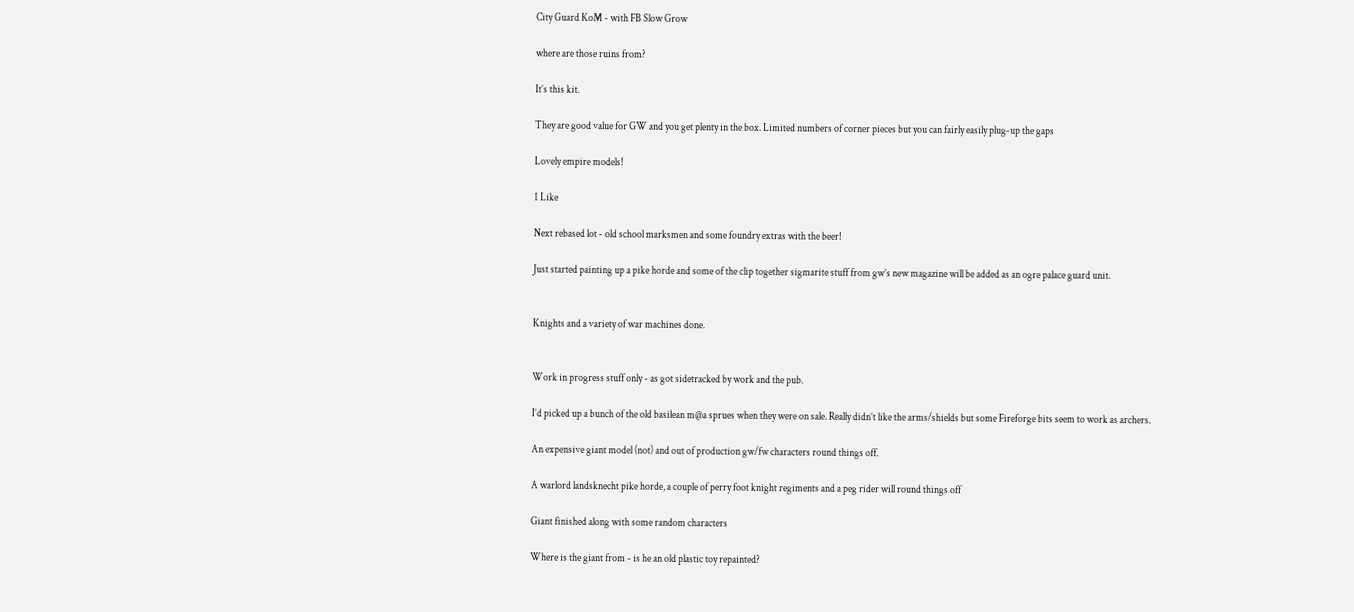City Guard KoM - with FB Slow Grow

where are those ruins from?

It’s this kit.

They are good value for GW and you get plenty in the box. Limited numbers of corner pieces but you can fairly easily plug-up the gaps

Lovely empire models!

1 Like

Next rebased lot - old school marksmen and some foundry extras with the beer!

Just started painting up a pike horde and some of the clip together sigmarite stuff from gw’s new magazine will be added as an ogre palace guard unit.


Knights and a variety of war machines done.


Work in progress stuff only - as got sidetracked by work and the pub.

I’d picked up a bunch of the old basilean m@a sprues when they were on sale. Really didn’t like the arms/shields but some Fireforge bits seem to work as archers.

An expensive giant model (not) and out of production gw/fw characters round things off.

A warlord landsknecht pike horde, a couple of perry foot knight regiments and a peg rider will round things off

Giant finished along with some random characters

Where is the giant from - is he an old plastic toy repainted?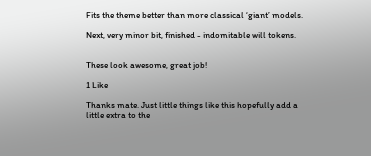Fits the theme better than more classical ‘giant’ models.

Next, very minor bit, finished - indomitable will tokens.


These look awesome, great job!

1 Like

Thanks mate. Just little things like this hopefully add a little extra to the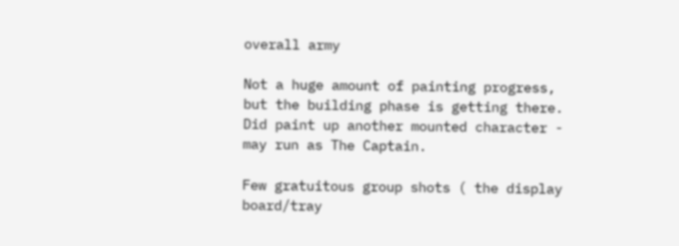overall army

Not a huge amount of painting progress, but the building phase is getting there. Did paint up another mounted character - may run as The Captain.

Few gratuitous group shots ( the display board/tray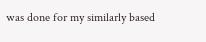was done for my similarly based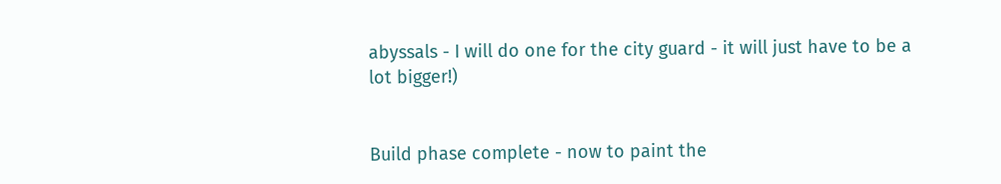abyssals - I will do one for the city guard - it will just have to be a lot bigger!)


Build phase complete - now to paint the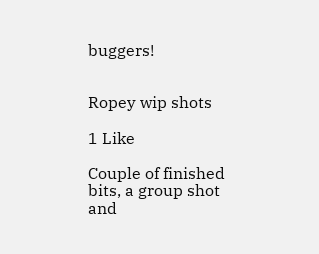buggers!


Ropey wip shots

1 Like

Couple of finished bits, a group shot and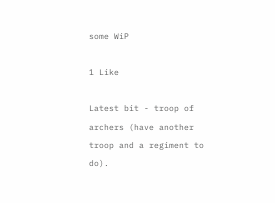some WiP

1 Like

Latest bit - troop of archers (have another troop and a regiment to do).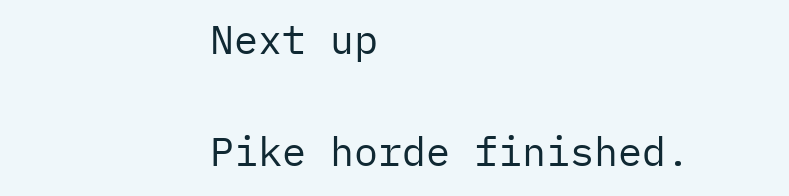Next up

Pike horde finished.